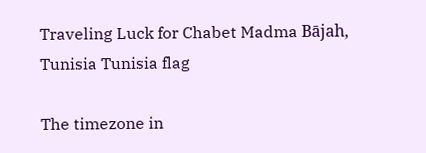Traveling Luck for Chabet Madma Bājah, Tunisia Tunisia flag

The timezone in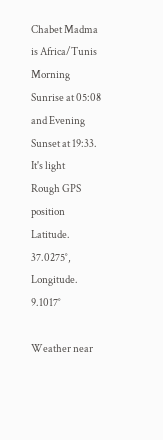Chabet Madma is Africa/Tunis
Morning Sunrise at 05:08 and Evening Sunset at 19:33. It's light
Rough GPS position Latitude. 37.0275°, Longitude. 9.1017°

Weather near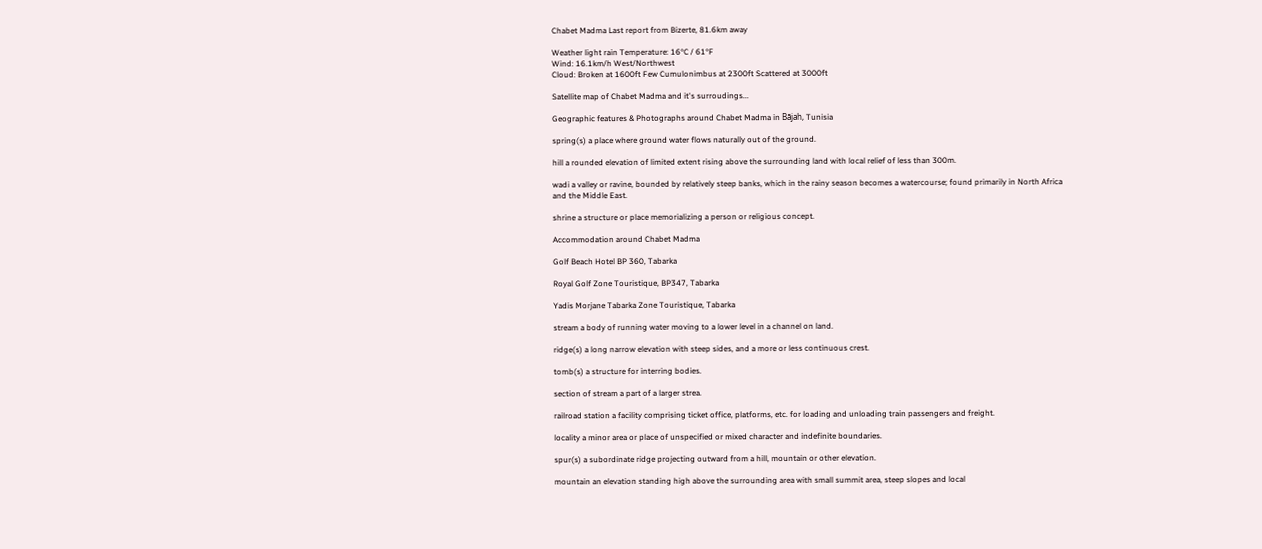Chabet Madma Last report from Bizerte, 81.6km away

Weather light rain Temperature: 16°C / 61°F
Wind: 16.1km/h West/Northwest
Cloud: Broken at 1600ft Few Cumulonimbus at 2300ft Scattered at 3000ft

Satellite map of Chabet Madma and it's surroudings...

Geographic features & Photographs around Chabet Madma in Bājah, Tunisia

spring(s) a place where ground water flows naturally out of the ground.

hill a rounded elevation of limited extent rising above the surrounding land with local relief of less than 300m.

wadi a valley or ravine, bounded by relatively steep banks, which in the rainy season becomes a watercourse; found primarily in North Africa and the Middle East.

shrine a structure or place memorializing a person or religious concept.

Accommodation around Chabet Madma

Golf Beach Hotel BP 360, Tabarka

Royal Golf Zone Touristique, BP347, Tabarka

Yadis Morjane Tabarka Zone Touristique, Tabarka

stream a body of running water moving to a lower level in a channel on land.

ridge(s) a long narrow elevation with steep sides, and a more or less continuous crest.

tomb(s) a structure for interring bodies.

section of stream a part of a larger strea.

railroad station a facility comprising ticket office, platforms, etc. for loading and unloading train passengers and freight.

locality a minor area or place of unspecified or mixed character and indefinite boundaries.

spur(s) a subordinate ridge projecting outward from a hill, mountain or other elevation.

mountain an elevation standing high above the surrounding area with small summit area, steep slopes and local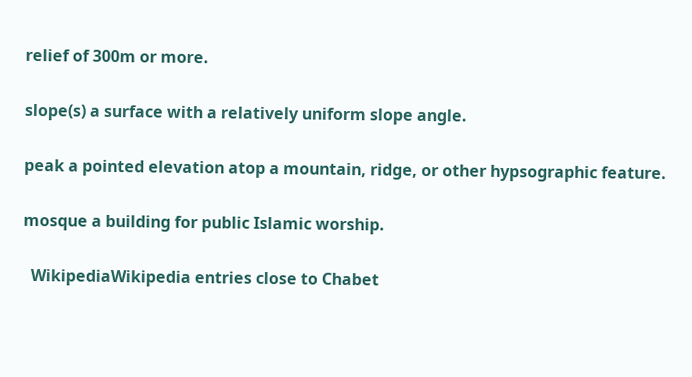relief of 300m or more.

slope(s) a surface with a relatively uniform slope angle.

peak a pointed elevation atop a mountain, ridge, or other hypsographic feature.

mosque a building for public Islamic worship.

  WikipediaWikipedia entries close to Chabet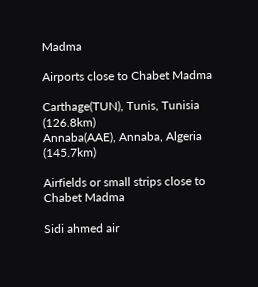Madma

Airports close to Chabet Madma

Carthage(TUN), Tunis, Tunisia (126.8km)
Annaba(AAE), Annaba, Algeria (145.7km)

Airfields or small strips close to Chabet Madma

Sidi ahmed air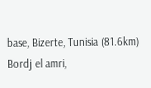base, Bizerte, Tunisia (81.6km)
Bordj el amri,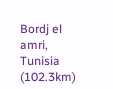Bordj el amri, Tunisia (102.3km)